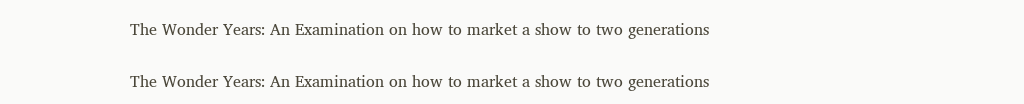The Wonder Years: An Examination on how to market a show to two generations

The Wonder Years: An Examination on how to market a show to two generations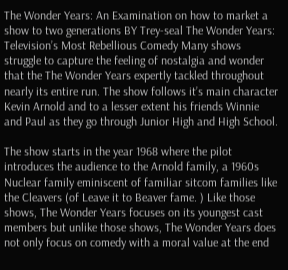The Wonder Years: An Examination on how to market a show to two generations BY Trey-seal The Wonder Years: Television’s Most Rebellious Comedy Many shows struggle to capture the feeling of nostalgia and wonder that the The Wonder Years expertly tackled throughout nearly its entire run. The show follows it’s main character Kevin Arnold and to a lesser extent his friends Winnie and Paul as they go through Junior High and High School.

The show starts in the year 1968 where the pilot introduces the audience to the Arnold family, a 1960s Nuclear family eminiscent of familiar sitcom families like the Cleavers (of Leave it to Beaver fame. ) Like those shows, The Wonder Years focuses on its youngest cast members but unlike those shows, The Wonder Years does not only focus on comedy with a moral value at the end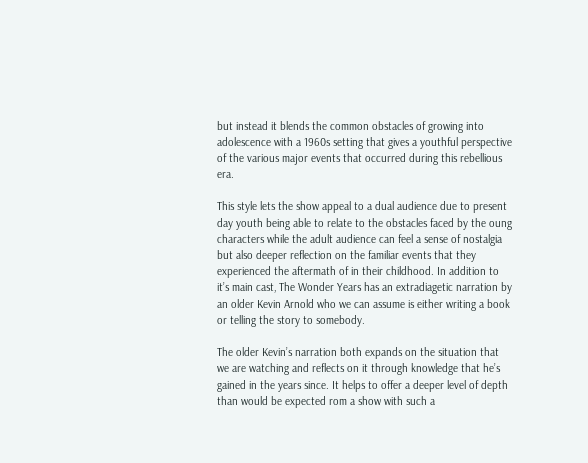but instead it blends the common obstacles of growing into adolescence with a 1960s setting that gives a youthful perspective of the various major events that occurred during this rebellious era.

This style lets the show appeal to a dual audience due to present day youth being able to relate to the obstacles faced by the oung characters while the adult audience can feel a sense of nostalgia but also deeper reflection on the familiar events that they experienced the aftermath of in their childhood. In addition to it’s main cast, The Wonder Years has an extradiagetic narration by an older Kevin Arnold who we can assume is either writing a book or telling the story to somebody.

The older Kevin’s narration both expands on the situation that we are watching and reflects on it through knowledge that he’s gained in the years since. It helps to offer a deeper level of depth than would be expected rom a show with such a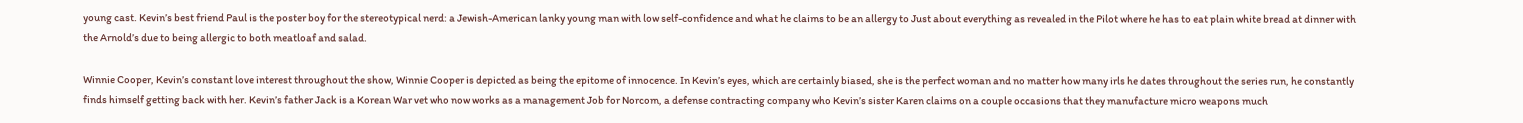young cast. Kevin’s best friend Paul is the poster boy for the stereotypical nerd: a Jewish-American lanky young man with low self-confidence and what he claims to be an allergy to Just about everything as revealed in the Pilot where he has to eat plain white bread at dinner with the Arnold’s due to being allergic to both meatloaf and salad.

Winnie Cooper, Kevin’s constant love interest throughout the show, Winnie Cooper is depicted as being the epitome of innocence. In Kevin’s eyes, which are certainly biased, she is the perfect woman and no matter how many irls he dates throughout the series run, he constantly finds himself getting back with her. Kevin’s father Jack is a Korean War vet who now works as a management Job for Norcom, a defense contracting company who Kevin’s sister Karen claims on a couple occasions that they manufacture micro weapons much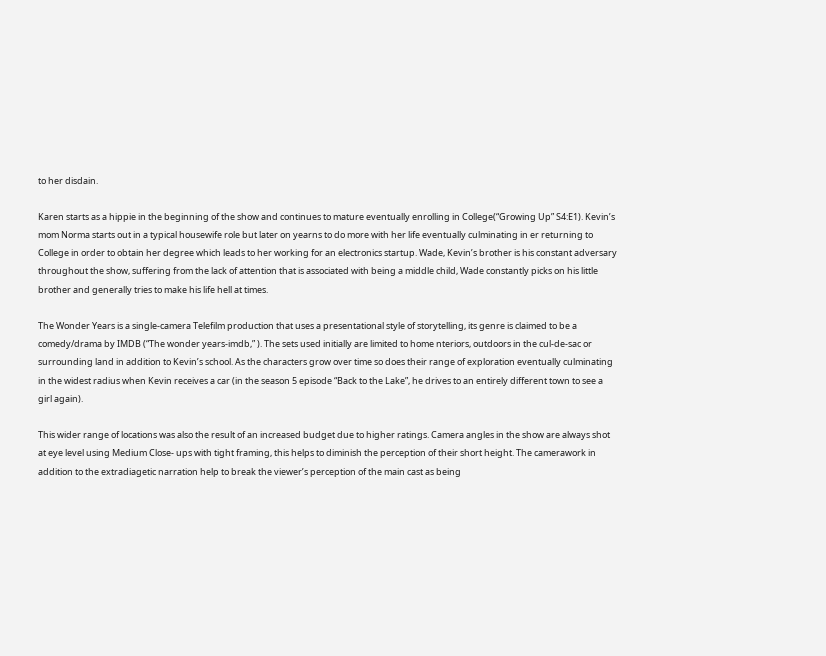to her disdain.

Karen starts as a hippie in the beginning of the show and continues to mature eventually enrolling in College(“Growing Up” S4:E1). Kevin’s mom Norma starts out in a typical housewife role but later on yearns to do more with her life eventually culminating in er returning to College in order to obtain her degree which leads to her working for an electronics startup. Wade, Kevin’s brother is his constant adversary throughout the show, suffering from the lack of attention that is associated with being a middle child, Wade constantly picks on his little brother and generally tries to make his life hell at times.

The Wonder Years is a single-camera Telefilm production that uses a presentational style of storytelling, its genre is claimed to be a comedy/drama by IMDB (“The wonder years-imdb,” ). The sets used initially are limited to home nteriors, outdoors in the cul-de-sac or surrounding land in addition to Kevin’s school. As the characters grow over time so does their range of exploration eventually culminating in the widest radius when Kevin receives a car (in the season 5 episode “Back to the Lake”, he drives to an entirely different town to see a girl again).

This wider range of locations was also the result of an increased budget due to higher ratings. Camera angles in the show are always shot at eye level using Medium Close- ups with tight framing, this helps to diminish the perception of their short height. The camerawork in addition to the extradiagetic narration help to break the viewer’s perception of the main cast as being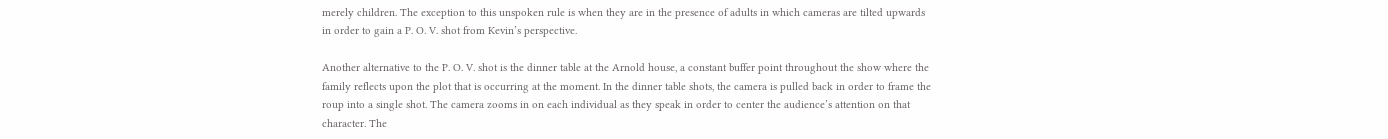merely children. The exception to this unspoken rule is when they are in the presence of adults in which cameras are tilted upwards in order to gain a P. O. V. shot from Kevin’s perspective.

Another alternative to the P. O. V. shot is the dinner table at the Arnold house, a constant buffer point throughout the show where the family reflects upon the plot that is occurring at the moment. In the dinner table shots, the camera is pulled back in order to frame the roup into a single shot. The camera zooms in on each individual as they speak in order to center the audience’s attention on that character. The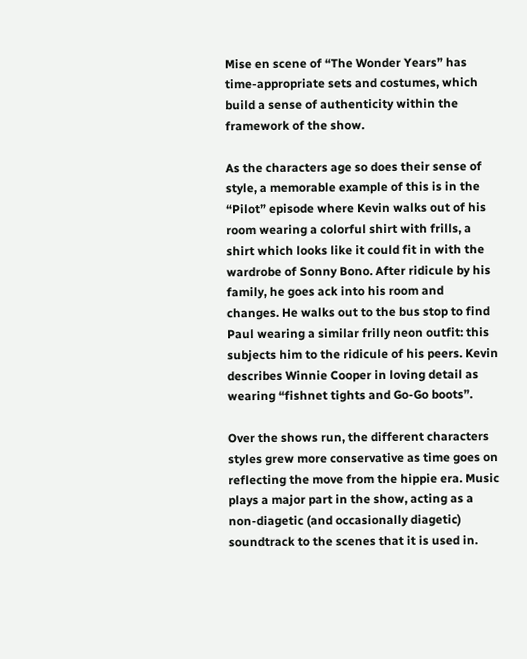Mise en scene of “The Wonder Years” has time-appropriate sets and costumes, which build a sense of authenticity within the framework of the show.

As the characters age so does their sense of style, a memorable example of this is in the “Pilot” episode where Kevin walks out of his room wearing a colorful shirt with frills, a shirt which looks like it could fit in with the wardrobe of Sonny Bono. After ridicule by his family, he goes ack into his room and changes. He walks out to the bus stop to find Paul wearing a similar frilly neon outfit: this subjects him to the ridicule of his peers. Kevin describes Winnie Cooper in loving detail as wearing “fishnet tights and Go-Go boots”.

Over the shows run, the different characters styles grew more conservative as time goes on reflecting the move from the hippie era. Music plays a major part in the show, acting as a non-diagetic (and occasionally diagetic) soundtrack to the scenes that it is used in.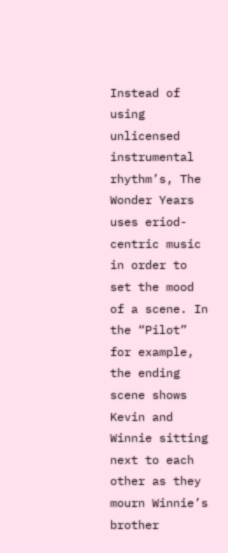Instead of using unlicensed instrumental rhythm’s, The Wonder Years uses eriod-centric music in order to set the mood of a scene. In the “Pilot” for example, the ending scene shows Kevin and Winnie sitting next to each other as they mourn Winnie’s brother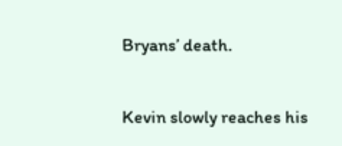Bryans’ death.

Kevin slowly reaches his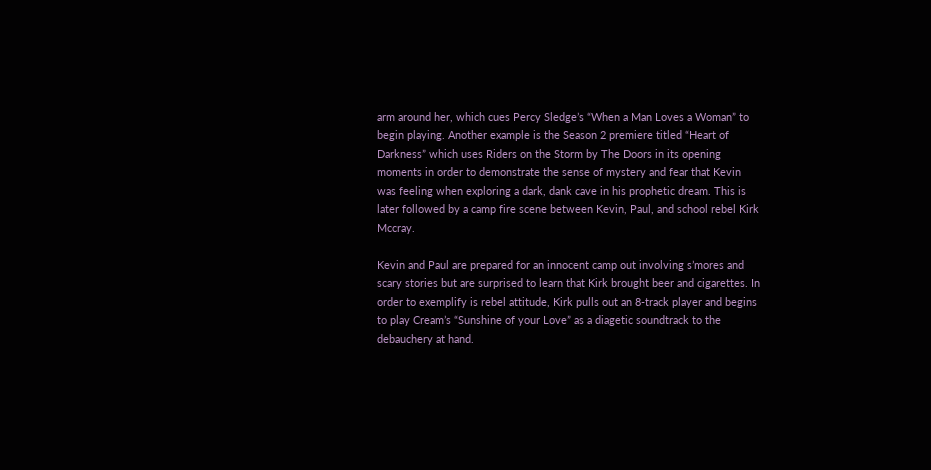arm around her, which cues Percy Sledge’s “When a Man Loves a Woman” to begin playing. Another example is the Season 2 premiere titled “Heart of Darkness” which uses Riders on the Storm by The Doors in its opening moments in order to demonstrate the sense of mystery and fear that Kevin was feeling when exploring a dark, dank cave in his prophetic dream. This is later followed by a camp fire scene between Kevin, Paul, and school rebel Kirk Mccray.

Kevin and Paul are prepared for an innocent camp out involving s’mores and scary stories but are surprised to learn that Kirk brought beer and cigarettes. In order to exemplify is rebel attitude, Kirk pulls out an 8-track player and begins to play Cream’s “Sunshine of your Love” as a diagetic soundtrack to the debauchery at hand.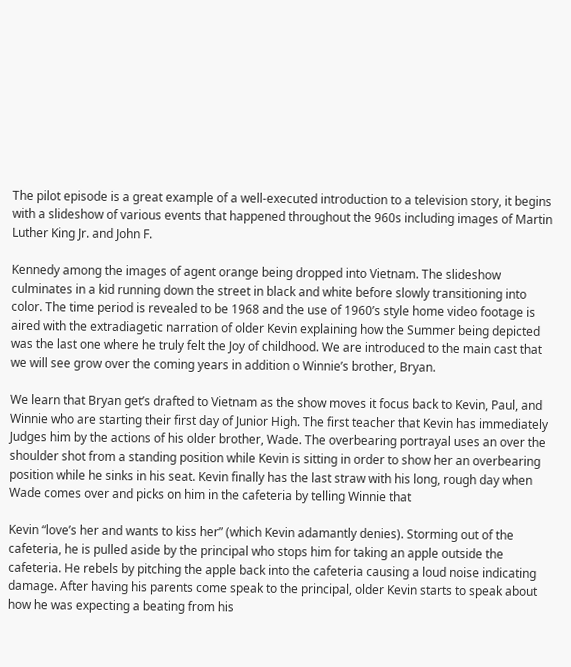The pilot episode is a great example of a well-executed introduction to a television story, it begins with a slideshow of various events that happened throughout the 960s including images of Martin Luther King Jr. and John F.

Kennedy among the images of agent orange being dropped into Vietnam. The slideshow culminates in a kid running down the street in black and white before slowly transitioning into color. The time period is revealed to be 1968 and the use of 1960’s style home video footage is aired with the extradiagetic narration of older Kevin explaining how the Summer being depicted was the last one where he truly felt the Joy of childhood. We are introduced to the main cast that we will see grow over the coming years in addition o Winnie’s brother, Bryan.

We learn that Bryan get’s drafted to Vietnam as the show moves it focus back to Kevin, Paul, and Winnie who are starting their first day of Junior High. The first teacher that Kevin has immediately Judges him by the actions of his older brother, Wade. The overbearing portrayal uses an over the shoulder shot from a standing position while Kevin is sitting in order to show her an overbearing position while he sinks in his seat. Kevin finally has the last straw with his long, rough day when Wade comes over and picks on him in the cafeteria by telling Winnie that

Kevin “love’s her and wants to kiss her” (which Kevin adamantly denies). Storming out of the cafeteria, he is pulled aside by the principal who stops him for taking an apple outside the cafeteria. He rebels by pitching the apple back into the cafeteria causing a loud noise indicating damage. After having his parents come speak to the principal, older Kevin starts to speak about how he was expecting a beating from his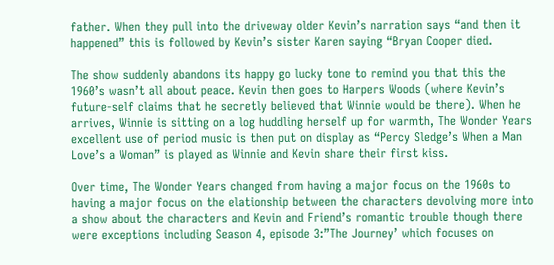father. When they pull into the driveway older Kevin’s narration says “and then it happened” this is followed by Kevin’s sister Karen saying “Bryan Cooper died.

The show suddenly abandons its happy go lucky tone to remind you that this the 1960’s wasn’t all about peace. Kevin then goes to Harpers Woods (where Kevin’s future-self claims that he secretly believed that Winnie would be there). When he arrives, Winnie is sitting on a log huddling herself up for warmth, The Wonder Years excellent use of period music is then put on display as “Percy Sledge’s When a Man Love’s a Woman” is played as Winnie and Kevin share their first kiss.

Over time, The Wonder Years changed from having a major focus on the 1960s to having a major focus on the elationship between the characters devolving more into a show about the characters and Kevin and Friend’s romantic trouble though there were exceptions including Season 4, episode 3:”The Journey’ which focuses on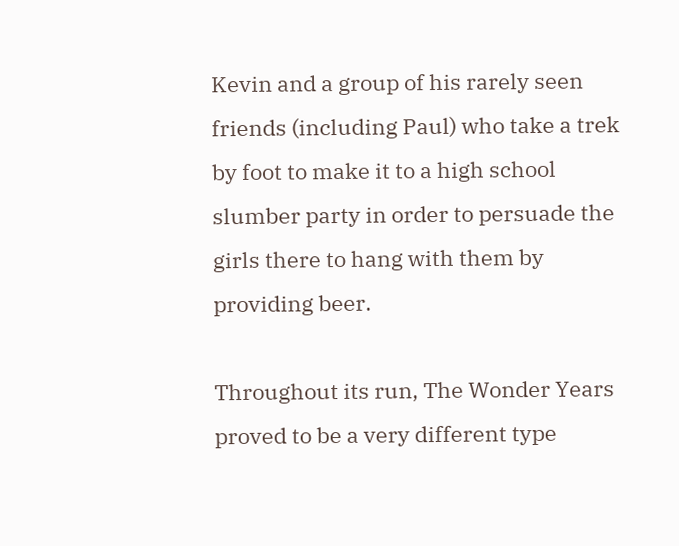Kevin and a group of his rarely seen friends (including Paul) who take a trek by foot to make it to a high school slumber party in order to persuade the girls there to hang with them by providing beer.

Throughout its run, The Wonder Years proved to be a very different type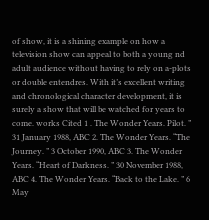of show, it is a shining example on how a television show can appeal to both a young nd adult audience without having to rely on a-plots or double entendres. With it’s excellent writing and chronological character development, it is surely a show that will be watched for years to come. works Cited 1 . The Wonder Years. Pilot. ” 31 January 1988, ABC 2. The Wonder Years. “The Journey. ” 3 October 1990, ABC 3. The Wonder Years. “Heart of Darkness. ” 30 November 1988, ABC 4. The Wonder Years. “Back to the Lake. ” 6 May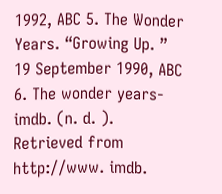1992, ABC 5. The Wonder Years. “Growing Up. ” 19 September 1990, ABC 6. The wonder years-imdb. (n. d. ). Retrieved from http://www. imdb.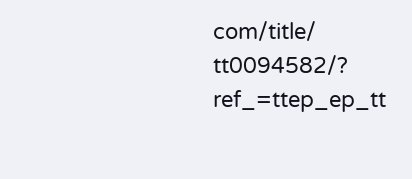com/title/ tt0094582/? ref_=ttep_ep_tt